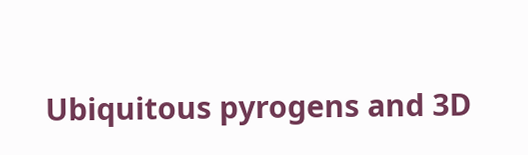Ubiquitous pyrogens and 3D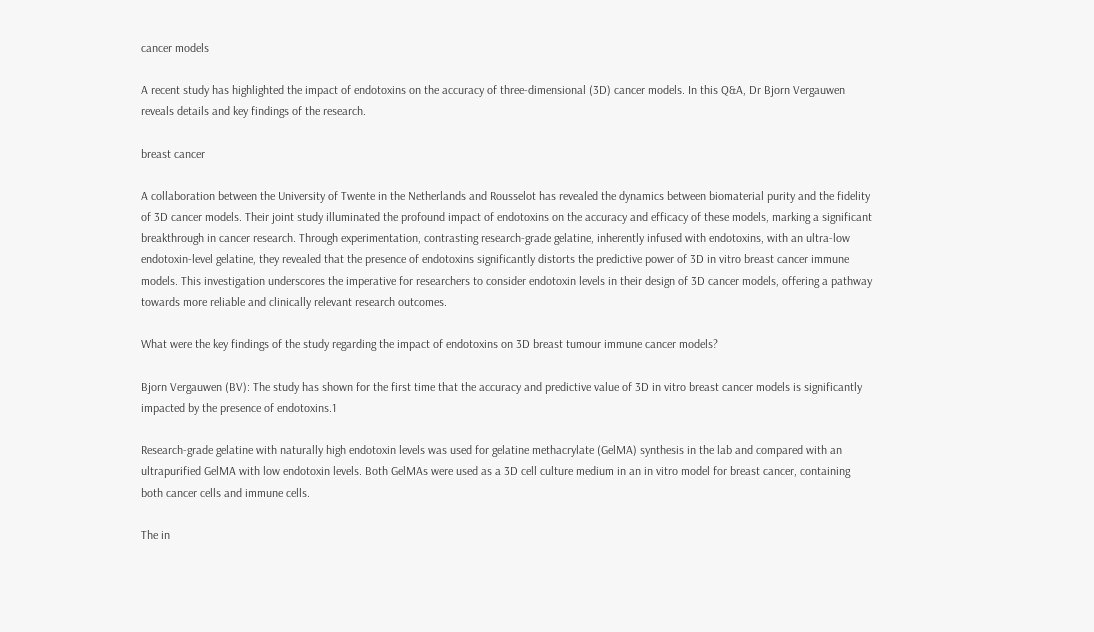cancer models

A recent study has highlighted the impact of endotoxins on the accuracy of three-dimensional (3D) cancer models. In this Q&A, Dr Bjorn Vergauwen reveals details and key findings of the research.

breast cancer

A collaboration between the University of Twente in the Netherlands and Rousselot has revealed the dynamics between biomaterial purity and the fidelity of 3D cancer models. Their joint study illuminated the profound impact of endotoxins on the accuracy and efficacy of these models, marking a significant breakthrough in cancer research. Through experimentation, contrasting research-grade gelatine, inherently infused with endotoxins, with an ultra-low endotoxin-level gelatine, they revealed that the presence of endotoxins significantly distorts the predictive power of 3D in vitro breast cancer immune models. This investigation underscores the imperative for researchers to consider endotoxin levels in their design of 3D cancer models, offering a pathway towards more reliable and clinically relevant research outcomes.

What were the key findings of the study regarding the impact of endotoxins on 3D breast tumour immune cancer models?

Bjorn Vergauwen (BV): The study has shown for the first time that the accuracy and predictive value of 3D in vitro breast cancer models is significantly impacted by the presence of endotoxins.1

Research-grade gelatine with naturally high endotoxin levels was used for gelatine methacrylate (GelMA) synthesis in the lab and compared with an ultrapurified GelMA with low endotoxin levels. Both GelMAs were used as a 3D cell culture medium in an in vitro model for breast cancer, containing both cancer cells and immune cells.

The in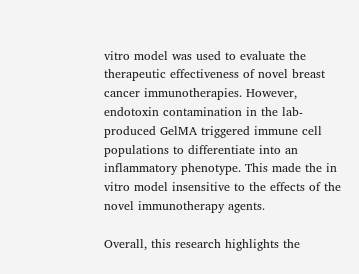vitro model was used to evaluate the therapeutic effectiveness of novel breast cancer immunotherapies. However, endotoxin contamination in the lab-produced GelMA triggered immune cell populations to differentiate into an inflammatory phenotype. This made the in vitro model insensitive to the effects of the novel immunotherapy agents.

Overall, this research highlights the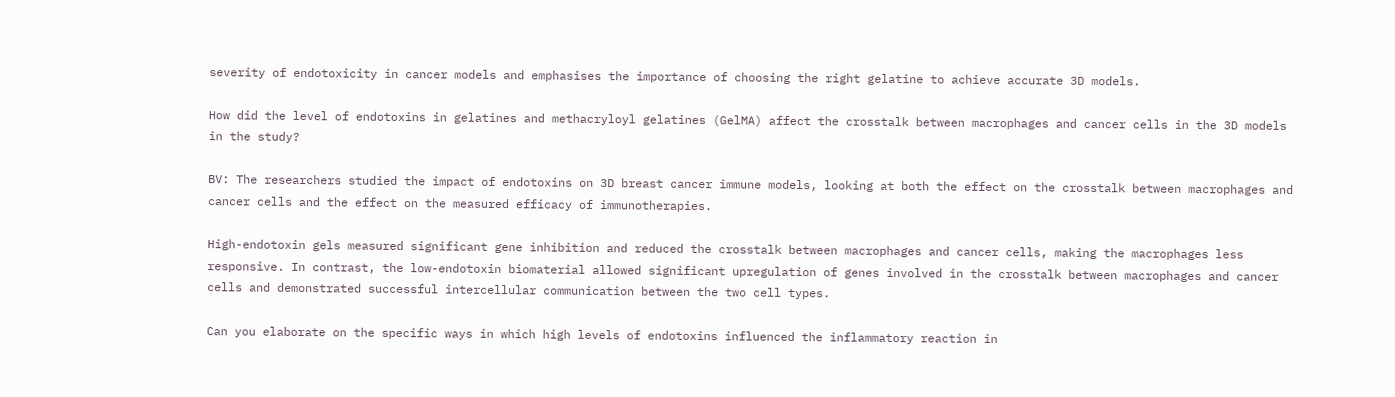severity of endotoxicity in cancer models and emphasises the importance of choosing the right gelatine to achieve accurate 3D models.

How did the level of endotoxins in gelatines and methacryloyl gelatines (GelMA) affect the crosstalk between macrophages and cancer cells in the 3D models in the study?

BV: The researchers studied the impact of endotoxins on 3D breast cancer immune models, looking at both the effect on the crosstalk between macrophages and cancer cells and the effect on the measured efficacy of immunotherapies.

High-endotoxin gels measured significant gene inhibition and reduced the crosstalk between macrophages and cancer cells, making the macrophages less responsive. In contrast, the low-endotoxin biomaterial allowed significant upregulation of genes involved in the crosstalk between macrophages and cancer cells and demonstrated successful intercellular communication between the two cell types.

Can you elaborate on the specific ways in which high levels of endotoxins influenced the inflammatory reaction in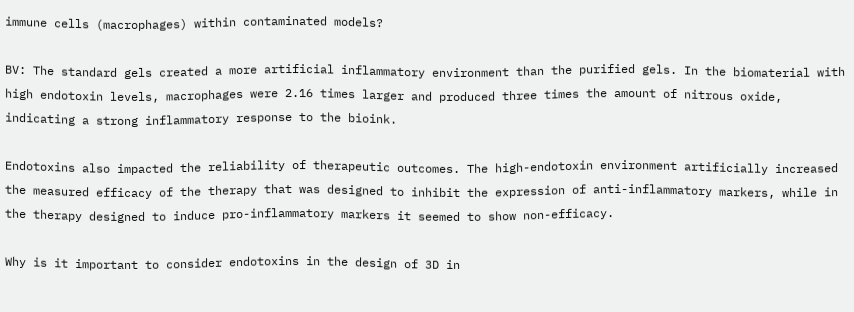immune cells (macrophages) within contaminated models?

BV: The standard gels created a more artificial inflammatory environment than the purified gels. In the biomaterial with high endotoxin levels, macrophages were 2.16 times larger and produced three times the amount of nitrous oxide, indicating a strong inflammatory response to the bioink.

Endotoxins also impacted the reliability of therapeutic outcomes. The high-endotoxin environment artificially increased the measured efficacy of the therapy that was designed to inhibit the expression of anti-inflammatory markers, while in the therapy designed to induce pro-inflammatory markers it seemed to show non-efficacy.

Why is it important to consider endotoxins in the design of 3D in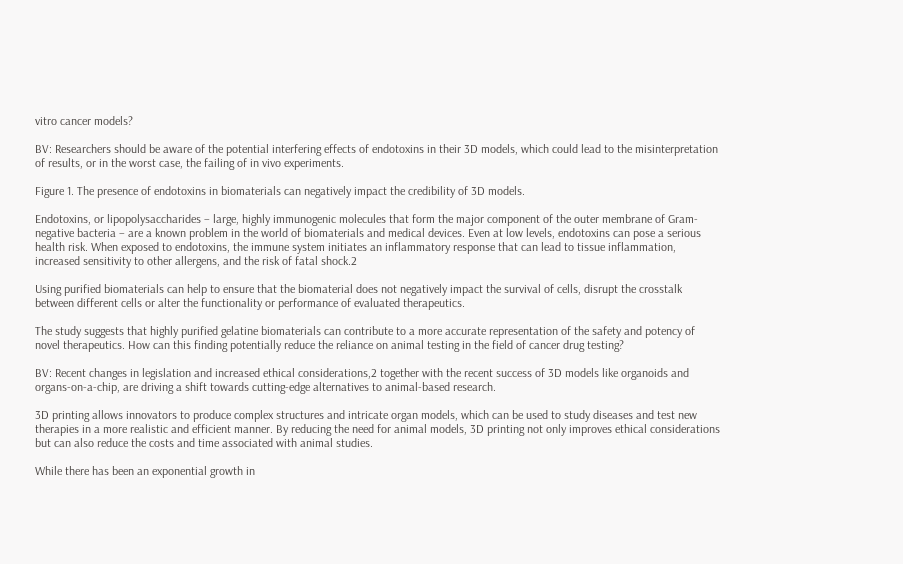vitro cancer models?

BV: Researchers should be aware of the potential interfering effects of endotoxins in their 3D models, which could lead to the misinterpretation of results, or in the worst case, the failing of in vivo experiments.

Figure 1. The presence of endotoxins in biomaterials can negatively impact the credibility of 3D models.

Endotoxins, or lipopolysaccharides – large, highly immunogenic molecules that form the major component of the outer membrane of Gram-negative bacteria – are a known problem in the world of biomaterials and medical devices. Even at low levels, endotoxins can pose a serious health risk. When exposed to endotoxins, the immune system initiates an inflammatory response that can lead to tissue inflammation, increased sensitivity to other allergens, and the risk of fatal shock.2

Using purified biomaterials can help to ensure that the biomaterial does not negatively impact the survival of cells, disrupt the crosstalk between different cells or alter the functionality or performance of evaluated therapeutics.

The study suggests that highly purified gelatine biomaterials can contribute to a more accurate representation of the safety and potency of novel therapeutics. How can this finding potentially reduce the reliance on animal testing in the field of cancer drug testing?

BV: Recent changes in legislation and increased ethical considerations,2 together with the recent success of 3D models like organoids and organs-on-a-chip, are driving a shift towards cutting-edge alternatives to animal-based research.

3D printing allows innovators to produce complex structures and intricate organ models, which can be used to study diseases and test new therapies in a more realistic and efficient manner. By reducing the need for animal models, 3D printing not only improves ethical considerations but can also reduce the costs and time associated with animal studies.

While there has been an exponential growth in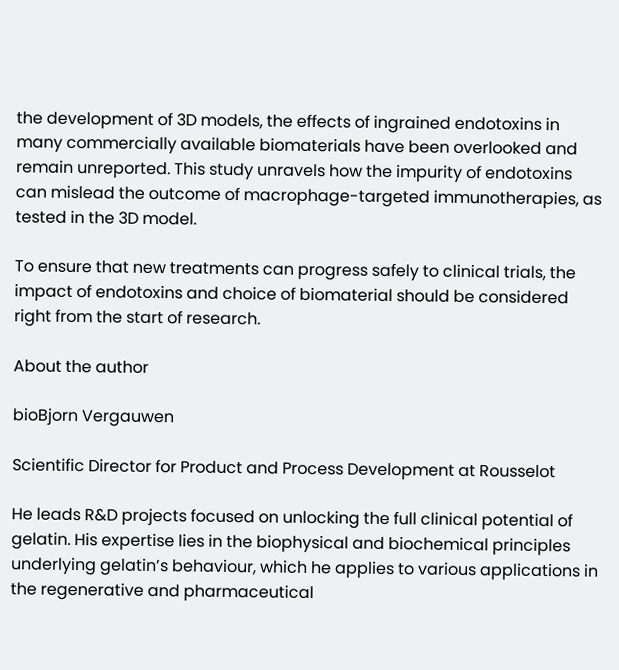the development of 3D models, the effects of ingrained endotoxins in many commercially available biomaterials have been overlooked and remain unreported. This study unravels how the impurity of endotoxins can mislead the outcome of macrophage-targeted immunotherapies, as tested in the 3D model.

To ensure that new treatments can progress safely to clinical trials, the impact of endotoxins and choice of biomaterial should be considered right from the start of research.

About the author

bioBjorn Vergauwen

Scientific Director for Product and Process Development at Rousselot

He leads R&D projects focused on unlocking the full clinical potential of gelatin. His expertise lies in the biophysical and biochemical principles underlying gelatin’s behaviour, which he applies to various applications in the regenerative and pharmaceutical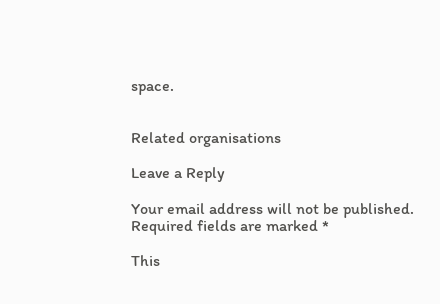space.


Related organisations

Leave a Reply

Your email address will not be published. Required fields are marked *

This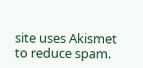site uses Akismet to reduce spam.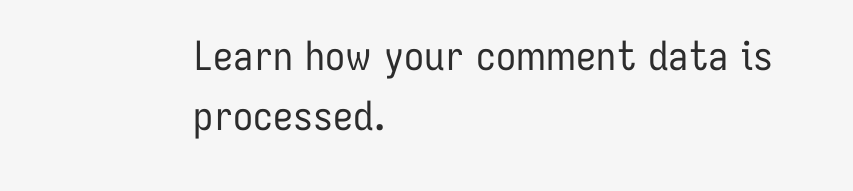Learn how your comment data is processed.